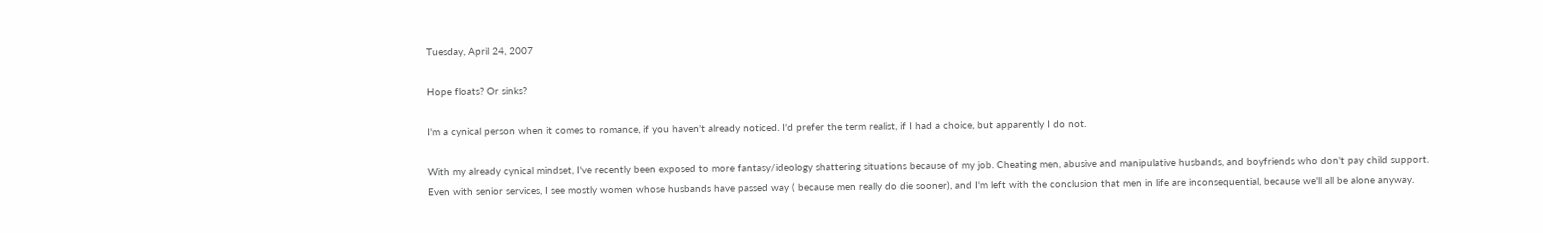Tuesday, April 24, 2007

Hope floats? Or sinks?

I'm a cynical person when it comes to romance, if you haven't already noticed. I'd prefer the term realist, if I had a choice, but apparently I do not.

With my already cynical mindset, I've recently been exposed to more fantasy/ideology shattering situations because of my job. Cheating men, abusive and manipulative husbands, and boyfriends who don't pay child support. Even with senior services, I see mostly women whose husbands have passed way ( because men really do die sooner), and I'm left with the conclusion that men in life are inconsequential, because we'll all be alone anyway.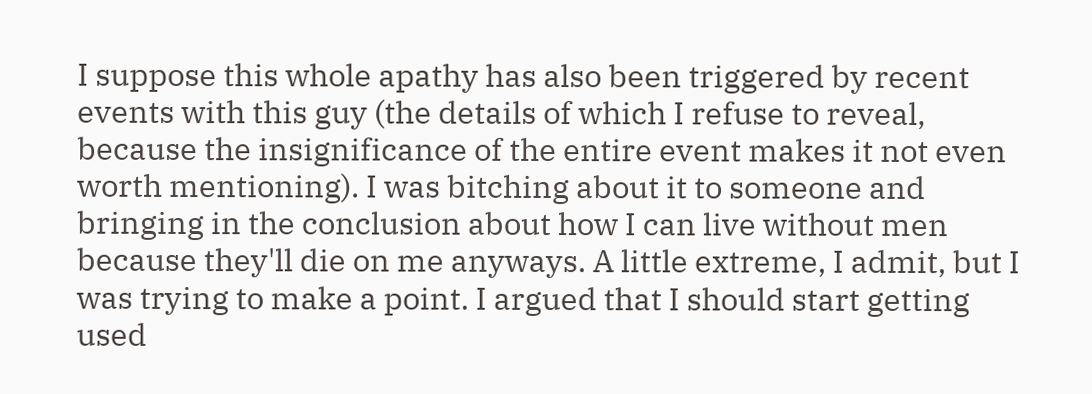I suppose this whole apathy has also been triggered by recent events with this guy (the details of which I refuse to reveal, because the insignificance of the entire event makes it not even worth mentioning). I was bitching about it to someone and bringing in the conclusion about how I can live without men because they'll die on me anyways. A little extreme, I admit, but I was trying to make a point. I argued that I should start getting used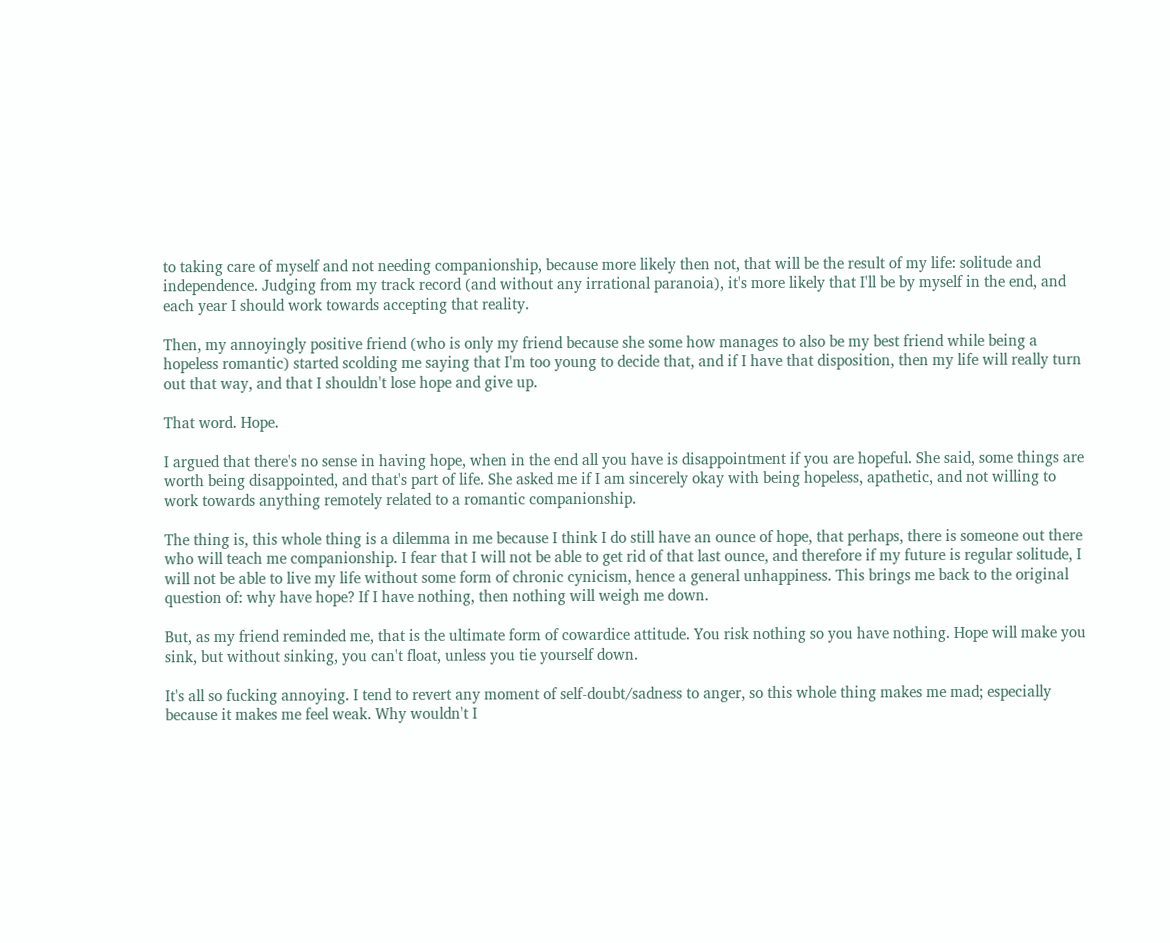to taking care of myself and not needing companionship, because more likely then not, that will be the result of my life: solitude and independence. Judging from my track record (and without any irrational paranoia), it's more likely that I'll be by myself in the end, and each year I should work towards accepting that reality.

Then, my annoyingly positive friend (who is only my friend because she some how manages to also be my best friend while being a hopeless romantic) started scolding me saying that I'm too young to decide that, and if I have that disposition, then my life will really turn out that way, and that I shouldn't lose hope and give up.

That word. Hope.

I argued that there's no sense in having hope, when in the end all you have is disappointment if you are hopeful. She said, some things are worth being disappointed, and that's part of life. She asked me if I am sincerely okay with being hopeless, apathetic, and not willing to work towards anything remotely related to a romantic companionship.

The thing is, this whole thing is a dilemma in me because I think I do still have an ounce of hope, that perhaps, there is someone out there who will teach me companionship. I fear that I will not be able to get rid of that last ounce, and therefore if my future is regular solitude, I will not be able to live my life without some form of chronic cynicism, hence a general unhappiness. This brings me back to the original question of: why have hope? If I have nothing, then nothing will weigh me down.

But, as my friend reminded me, that is the ultimate form of cowardice attitude. You risk nothing so you have nothing. Hope will make you sink, but without sinking, you can't float, unless you tie yourself down.

It's all so fucking annoying. I tend to revert any moment of self-doubt/sadness to anger, so this whole thing makes me mad; especially because it makes me feel weak. Why wouldn't I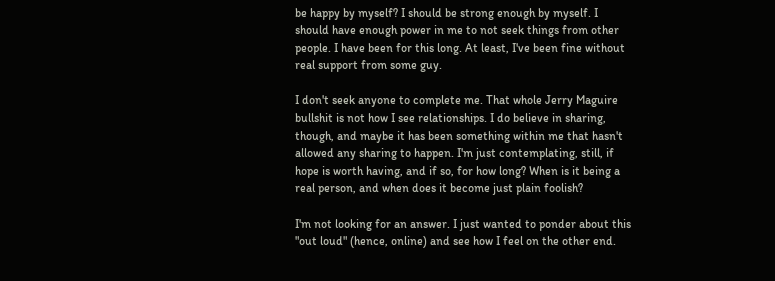be happy by myself? I should be strong enough by myself. I should have enough power in me to not seek things from other people. I have been for this long. At least, I've been fine without real support from some guy.

I don't seek anyone to complete me. That whole Jerry Maguire bullshit is not how I see relationships. I do believe in sharing, though, and maybe it has been something within me that hasn't allowed any sharing to happen. I'm just contemplating, still, if hope is worth having, and if so, for how long? When is it being a real person, and when does it become just plain foolish?

I'm not looking for an answer. I just wanted to ponder about this "out loud" (hence, online) and see how I feel on the other end.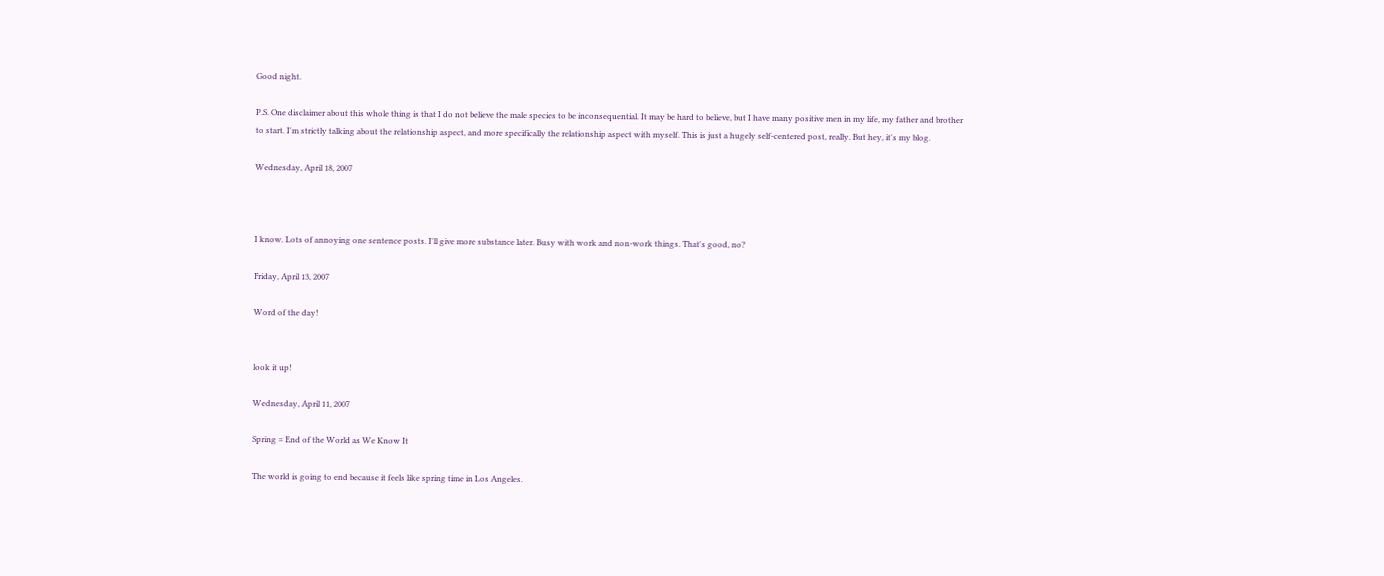Good night.

P.S. One disclaimer about this whole thing is that I do not believe the male species to be inconsequential. It may be hard to believe, but I have many positive men in my life, my father and brother to start. I'm strictly talking about the relationship aspect, and more specifically the relationship aspect with myself. This is just a hugely self-centered post, really. But hey, it's my blog.

Wednesday, April 18, 2007



I know. Lots of annoying one sentence posts. I'll give more substance later. Busy with work and non-work things. That's good, no?

Friday, April 13, 2007

Word of the day!


look it up!

Wednesday, April 11, 2007

Spring = End of the World as We Know It

The world is going to end because it feels like spring time in Los Angeles.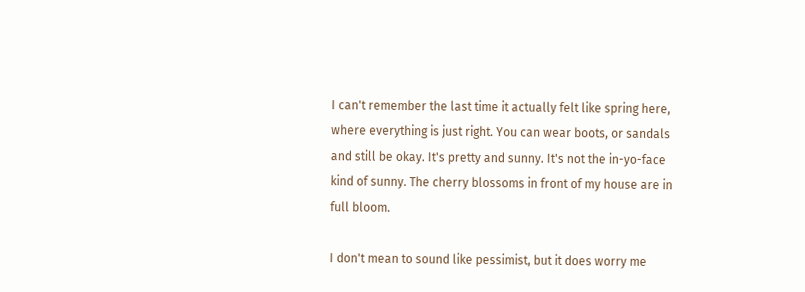I can't remember the last time it actually felt like spring here, where everything is just right. You can wear boots, or sandals and still be okay. It's pretty and sunny. It's not the in-yo-face kind of sunny. The cherry blossoms in front of my house are in full bloom.

I don't mean to sound like pessimist, but it does worry me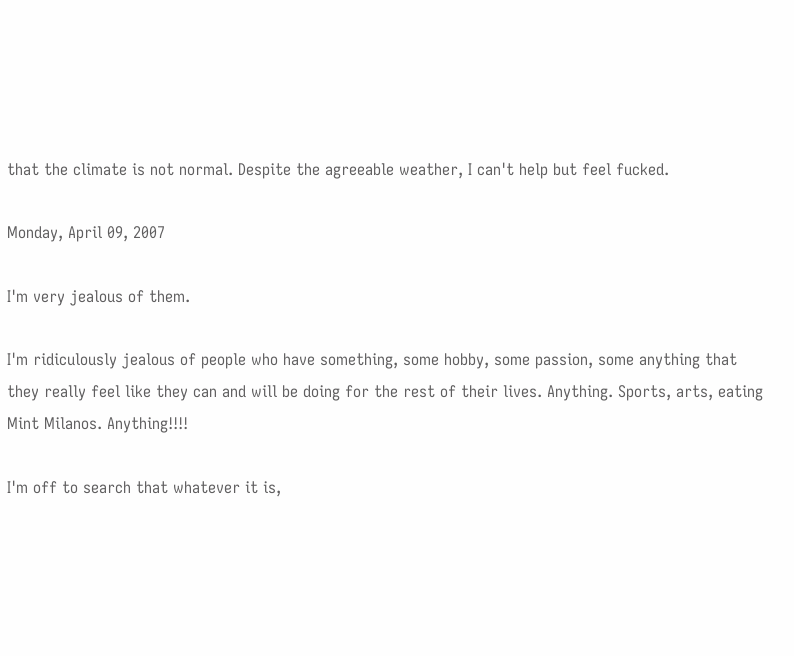that the climate is not normal. Despite the agreeable weather, I can't help but feel fucked.

Monday, April 09, 2007

I'm very jealous of them.

I'm ridiculously jealous of people who have something, some hobby, some passion, some anything that they really feel like they can and will be doing for the rest of their lives. Anything. Sports, arts, eating Mint Milanos. Anything!!!!

I'm off to search that whatever it is,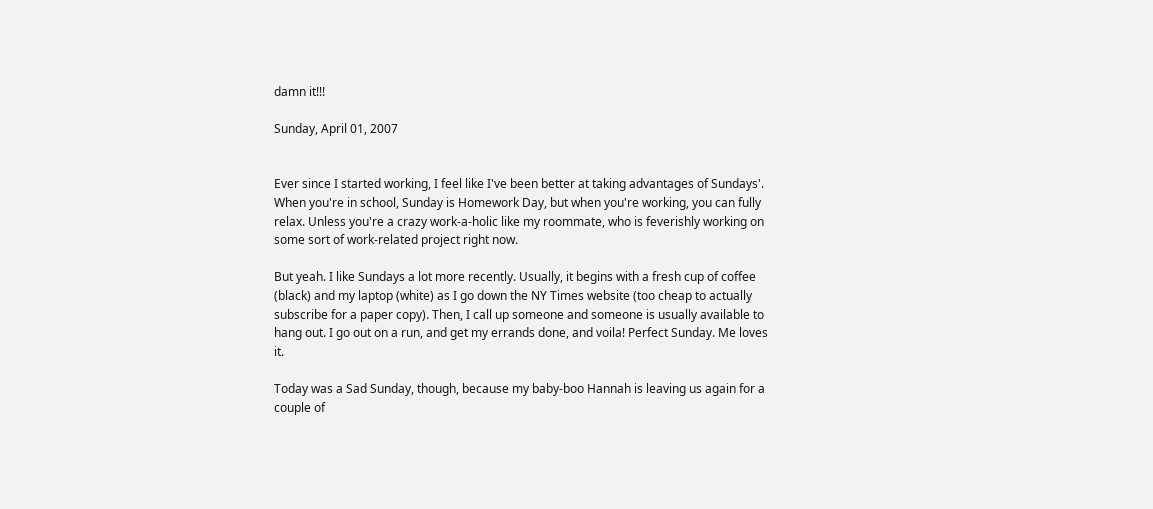damn it!!!

Sunday, April 01, 2007


Ever since I started working, I feel like I've been better at taking advantages of Sundays'. When you're in school, Sunday is Homework Day, but when you're working, you can fully relax. Unless you're a crazy work-a-holic like my roommate, who is feverishly working on some sort of work-related project right now.

But yeah. I like Sundays a lot more recently. Usually, it begins with a fresh cup of coffee (black) and my laptop (white) as I go down the NY Times website (too cheap to actually subscribe for a paper copy). Then, I call up someone and someone is usually available to hang out. I go out on a run, and get my errands done, and voila! Perfect Sunday. Me loves it.

Today was a Sad Sunday, though, because my baby-boo Hannah is leaving us again for a couple of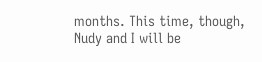months. This time, though, Nudy and I will be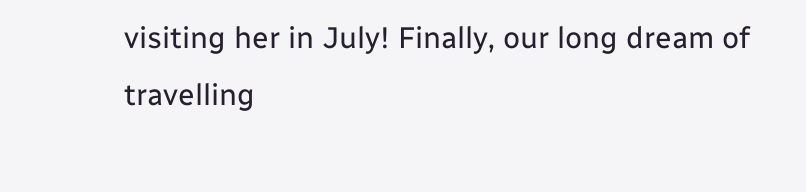visiting her in July! Finally, our long dream of travelling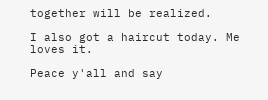together will be realized.

I also got a haircut today. Me loves it.

Peace y'all and say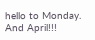hello to Monday. And April!!!